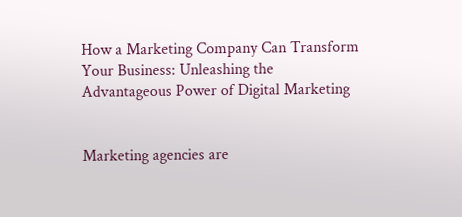How a Marketing Company Can Transform Your Business: Unleashing the Advantageous Power of Digital Marketing


Marketing agencies are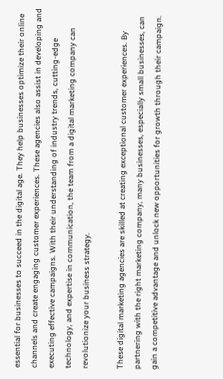essential for businesses to succeed in the digital age. They help businesses optimize their online channels and create engaging customer experiences. These agencies also assist in developing and executing effective campaigns. With their understanding of industry trends, cutting-edge technology, and expertise in communication, the team from a digital marketing company can revolutionize your business strategy.

These digital marketing agencies are skilled at creating exceptional customer experiences. By partnering with the right marketing company, many businesses, especially small businesses, can gain a competitive advantage and unlock new opportunities for growth through their campaign.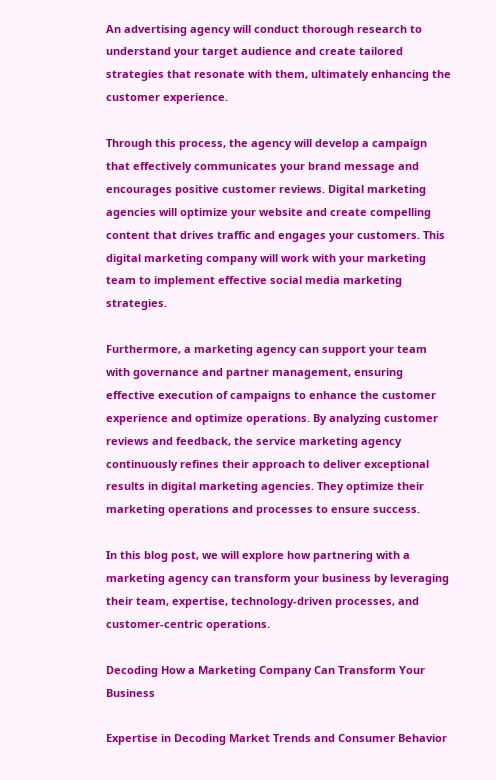An advertising agency will conduct thorough research to understand your target audience and create tailored strategies that resonate with them, ultimately enhancing the customer experience.

Through this process, the agency will develop a campaign that effectively communicates your brand message and encourages positive customer reviews. Digital marketing agencies will optimize your website and create compelling content that drives traffic and engages your customers. This digital marketing company will work with your marketing team to implement effective social media marketing strategies.

Furthermore, a marketing agency can support your team with governance and partner management, ensuring effective execution of campaigns to enhance the customer experience and optimize operations. By analyzing customer reviews and feedback, the service marketing agency continuously refines their approach to deliver exceptional results in digital marketing agencies. They optimize their marketing operations and processes to ensure success.

In this blog post, we will explore how partnering with a marketing agency can transform your business by leveraging their team, expertise, technology-driven processes, and customer-centric operations.

Decoding How a Marketing Company Can Transform Your Business

Expertise in Decoding Market Trends and Consumer Behavior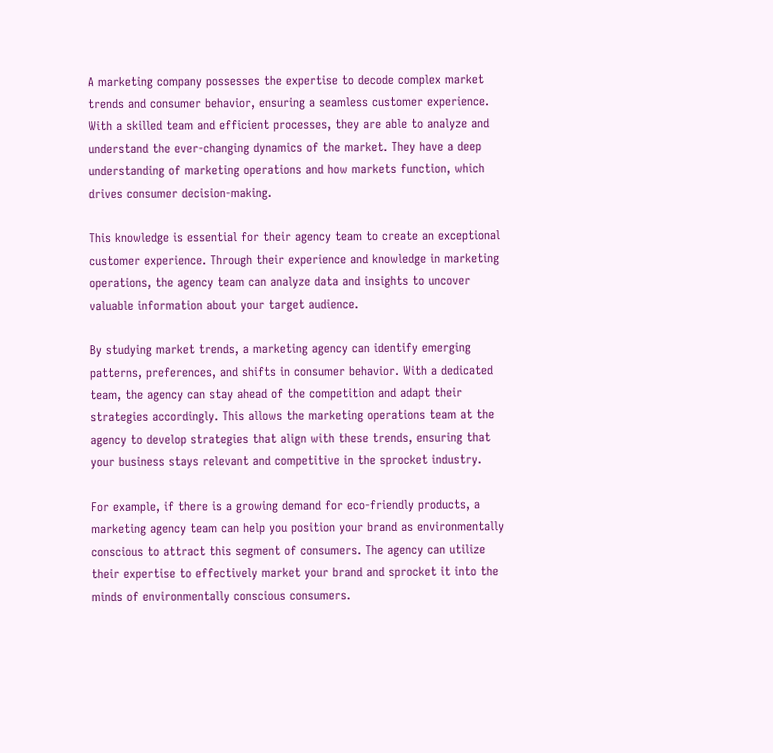A marketing company possesses the expertise to decode complex market trends and consumer behavior, ensuring a seamless customer experience. With a skilled team and efficient processes, they are able to analyze and understand the ever-changing dynamics of the market. They have a deep understanding of marketing operations and how markets function, which drives consumer decision-making.

This knowledge is essential for their agency team to create an exceptional customer experience. Through their experience and knowledge in marketing operations, the agency team can analyze data and insights to uncover valuable information about your target audience.

By studying market trends, a marketing agency can identify emerging patterns, preferences, and shifts in consumer behavior. With a dedicated team, the agency can stay ahead of the competition and adapt their strategies accordingly. This allows the marketing operations team at the agency to develop strategies that align with these trends, ensuring that your business stays relevant and competitive in the sprocket industry.

For example, if there is a growing demand for eco-friendly products, a marketing agency team can help you position your brand as environmentally conscious to attract this segment of consumers. The agency can utilize their expertise to effectively market your brand and sprocket it into the minds of environmentally conscious consumers.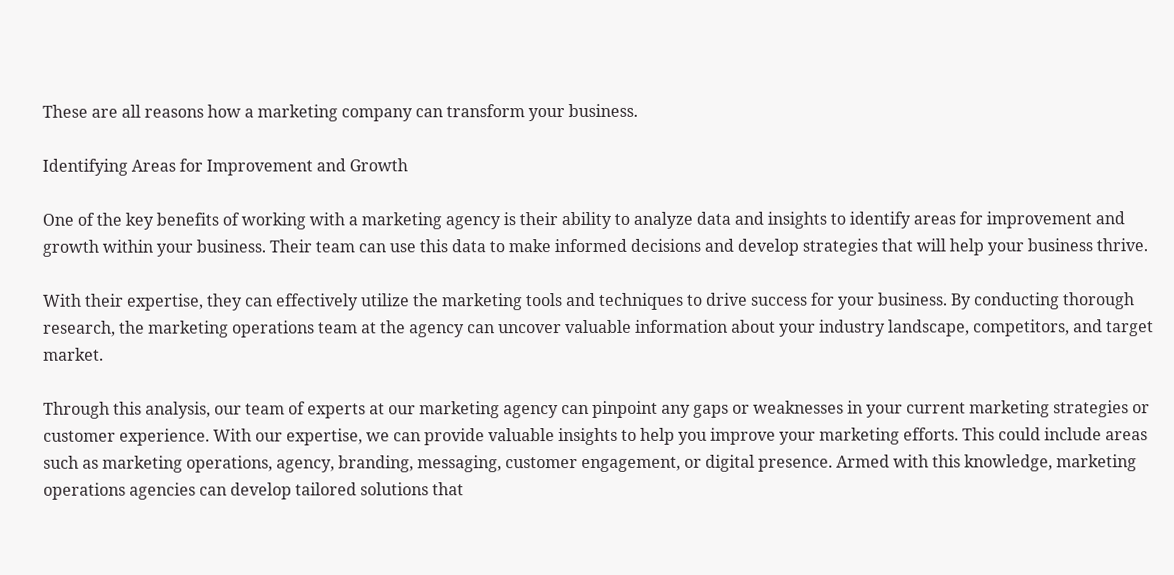These are all reasons how a marketing company can transform your business.

Identifying Areas for Improvement and Growth

One of the key benefits of working with a marketing agency is their ability to analyze data and insights to identify areas for improvement and growth within your business. Their team can use this data to make informed decisions and develop strategies that will help your business thrive.

With their expertise, they can effectively utilize the marketing tools and techniques to drive success for your business. By conducting thorough research, the marketing operations team at the agency can uncover valuable information about your industry landscape, competitors, and target market.

Through this analysis, our team of experts at our marketing agency can pinpoint any gaps or weaknesses in your current marketing strategies or customer experience. With our expertise, we can provide valuable insights to help you improve your marketing efforts. This could include areas such as marketing operations, agency, branding, messaging, customer engagement, or digital presence. Armed with this knowledge, marketing operations agencies can develop tailored solutions that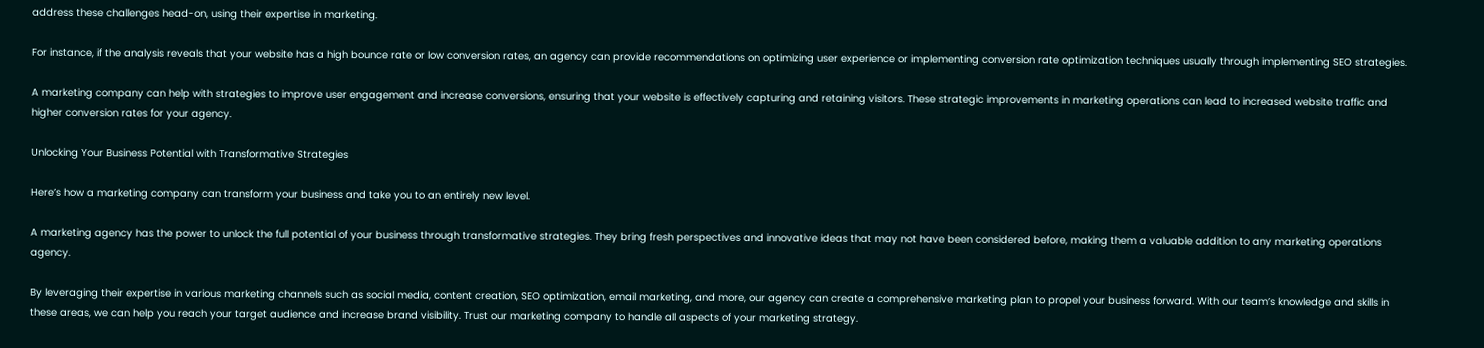address these challenges head-on, using their expertise in marketing.

For instance, if the analysis reveals that your website has a high bounce rate or low conversion rates, an agency can provide recommendations on optimizing user experience or implementing conversion rate optimization techniques usually through implementing SEO strategies.

A marketing company can help with strategies to improve user engagement and increase conversions, ensuring that your website is effectively capturing and retaining visitors. These strategic improvements in marketing operations can lead to increased website traffic and higher conversion rates for your agency.

Unlocking Your Business Potential with Transformative Strategies

Here’s how a marketing company can transform your business and take you to an entirely new level.

A marketing agency has the power to unlock the full potential of your business through transformative strategies. They bring fresh perspectives and innovative ideas that may not have been considered before, making them a valuable addition to any marketing operations agency.

By leveraging their expertise in various marketing channels such as social media, content creation, SEO optimization, email marketing, and more, our agency can create a comprehensive marketing plan to propel your business forward. With our team’s knowledge and skills in these areas, we can help you reach your target audience and increase brand visibility. Trust our marketing company to handle all aspects of your marketing strategy.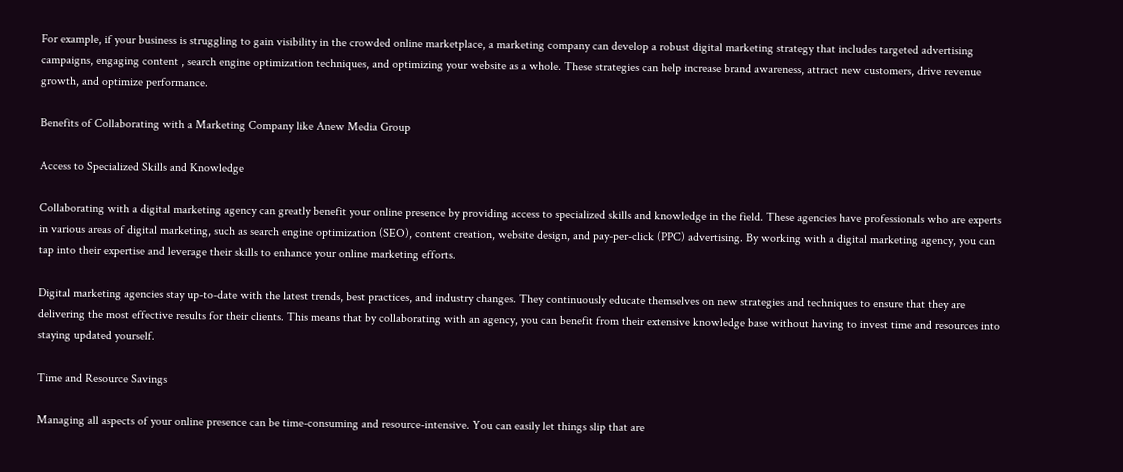For example, if your business is struggling to gain visibility in the crowded online marketplace, a marketing company can develop a robust digital marketing strategy that includes targeted advertising campaigns, engaging content , search engine optimization techniques, and optimizing your website as a whole. These strategies can help increase brand awareness, attract new customers, drive revenue growth, and optimize performance.

Benefits of Collaborating with a Marketing Company like Anew Media Group

Access to Specialized Skills and Knowledge

Collaborating with a digital marketing agency can greatly benefit your online presence by providing access to specialized skills and knowledge in the field. These agencies have professionals who are experts in various areas of digital marketing, such as search engine optimization (SEO), content creation, website design, and pay-per-click (PPC) advertising. By working with a digital marketing agency, you can tap into their expertise and leverage their skills to enhance your online marketing efforts.

Digital marketing agencies stay up-to-date with the latest trends, best practices, and industry changes. They continuously educate themselves on new strategies and techniques to ensure that they are delivering the most effective results for their clients. This means that by collaborating with an agency, you can benefit from their extensive knowledge base without having to invest time and resources into staying updated yourself.

Time and Resource Savings

Managing all aspects of your online presence can be time-consuming and resource-intensive. You can easily let things slip that are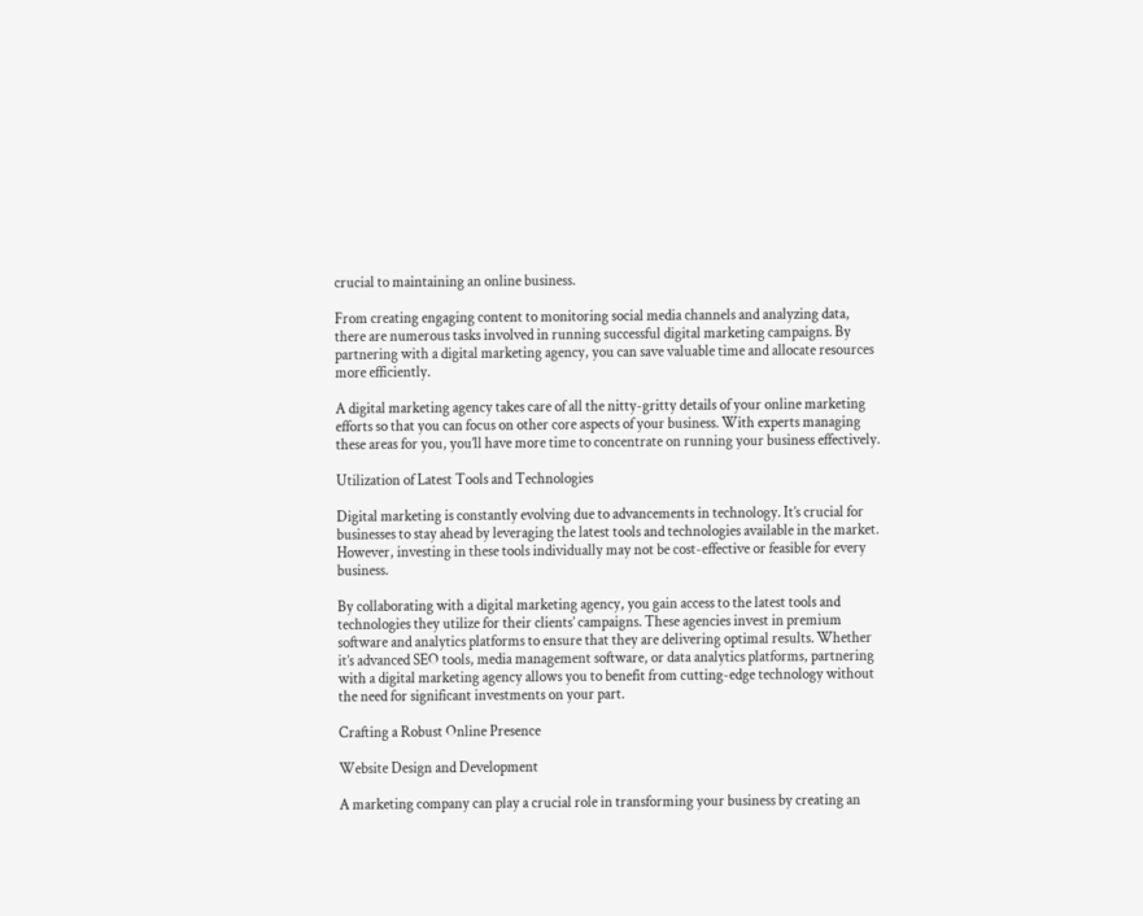crucial to maintaining an online business.

From creating engaging content to monitoring social media channels and analyzing data, there are numerous tasks involved in running successful digital marketing campaigns. By partnering with a digital marketing agency, you can save valuable time and allocate resources more efficiently.

A digital marketing agency takes care of all the nitty-gritty details of your online marketing efforts so that you can focus on other core aspects of your business. With experts managing these areas for you, you’ll have more time to concentrate on running your business effectively.

Utilization of Latest Tools and Technologies

Digital marketing is constantly evolving due to advancements in technology. It’s crucial for businesses to stay ahead by leveraging the latest tools and technologies available in the market. However, investing in these tools individually may not be cost-effective or feasible for every business.

By collaborating with a digital marketing agency, you gain access to the latest tools and technologies they utilize for their clients’ campaigns. These agencies invest in premium software and analytics platforms to ensure that they are delivering optimal results. Whether it’s advanced SEO tools, media management software, or data analytics platforms, partnering with a digital marketing agency allows you to benefit from cutting-edge technology without the need for significant investments on your part.

Crafting a Robust Online Presence

Website Design and Development

A marketing company can play a crucial role in transforming your business by creating an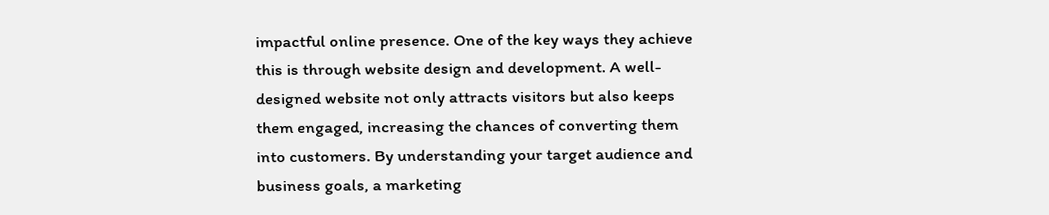impactful online presence. One of the key ways they achieve this is through website design and development. A well-designed website not only attracts visitors but also keeps them engaged, increasing the chances of converting them into customers. By understanding your target audience and business goals, a marketing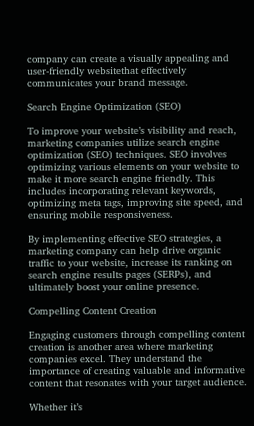company can create a visually appealing and user-friendly websitethat effectively communicates your brand message.

Search Engine Optimization (SEO)

To improve your website’s visibility and reach, marketing companies utilize search engine optimization (SEO) techniques. SEO involves optimizing various elements on your website to make it more search engine friendly. This includes incorporating relevant keywords, optimizing meta tags, improving site speed, and ensuring mobile responsiveness.

By implementing effective SEO strategies, a marketing company can help drive organic traffic to your website, increase its ranking on search engine results pages (SERPs), and ultimately boost your online presence.

Compelling Content Creation

Engaging customers through compelling content creation is another area where marketing companies excel. They understand the importance of creating valuable and informative content that resonates with your target audience.

Whether it’s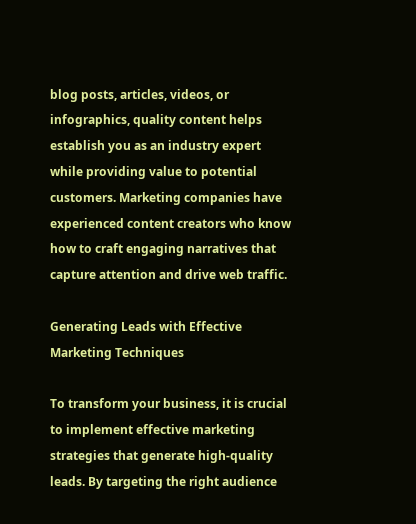blog posts, articles, videos, or infographics, quality content helps establish you as an industry expert while providing value to potential customers. Marketing companies have experienced content creators who know how to craft engaging narratives that capture attention and drive web traffic.

Generating Leads with Effective Marketing Techniques

To transform your business, it is crucial to implement effective marketing strategies that generate high-quality leads. By targeting the right audience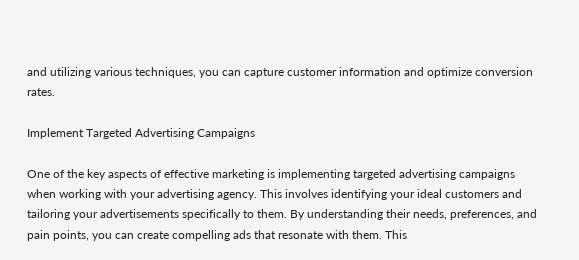and utilizing various techniques, you can capture customer information and optimize conversion rates.

Implement Targeted Advertising Campaigns

One of the key aspects of effective marketing is implementing targeted advertising campaigns when working with your advertising agency. This involves identifying your ideal customers and tailoring your advertisements specifically to them. By understanding their needs, preferences, and pain points, you can create compelling ads that resonate with them. This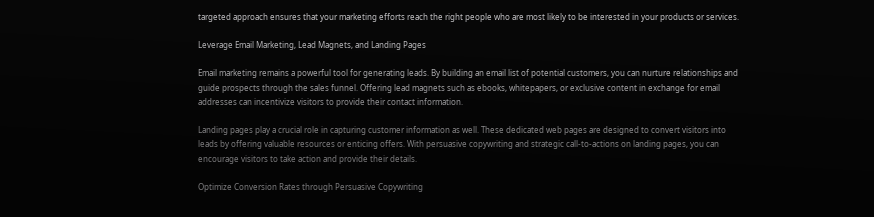targeted approach ensures that your marketing efforts reach the right people who are most likely to be interested in your products or services.

Leverage Email Marketing, Lead Magnets, and Landing Pages

Email marketing remains a powerful tool for generating leads. By building an email list of potential customers, you can nurture relationships and guide prospects through the sales funnel. Offering lead magnets such as ebooks, whitepapers, or exclusive content in exchange for email addresses can incentivize visitors to provide their contact information.

Landing pages play a crucial role in capturing customer information as well. These dedicated web pages are designed to convert visitors into leads by offering valuable resources or enticing offers. With persuasive copywriting and strategic call-to-actions on landing pages, you can encourage visitors to take action and provide their details.

Optimize Conversion Rates through Persuasive Copywriting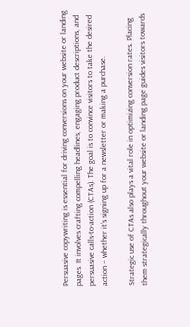Persuasive copywriting is essential for driving conversions on your website or landing pages. It involves crafting compelling headlines, engaging product descriptions, and persuasive calls-to-action (CTAs). The goal is to convince visitors to take the desired action – whether it’s signing up for a newsletter or making a purchase.

Strategic use of CTAs also plays a vital role in optimizing conversion rates. Placing them strategically throughout your website or landing page guides visitors towards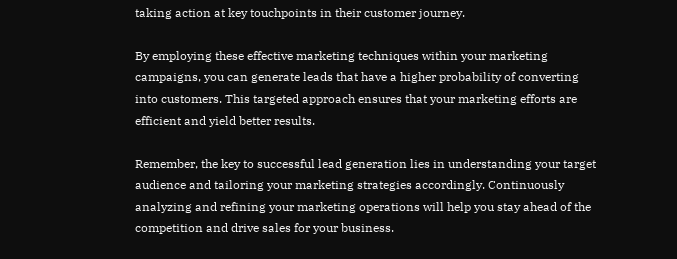taking action at key touchpoints in their customer journey.

By employing these effective marketing techniques within your marketing campaigns, you can generate leads that have a higher probability of converting into customers. This targeted approach ensures that your marketing efforts are efficient and yield better results.

Remember, the key to successful lead generation lies in understanding your target audience and tailoring your marketing strategies accordingly. Continuously analyzing and refining your marketing operations will help you stay ahead of the competition and drive sales for your business.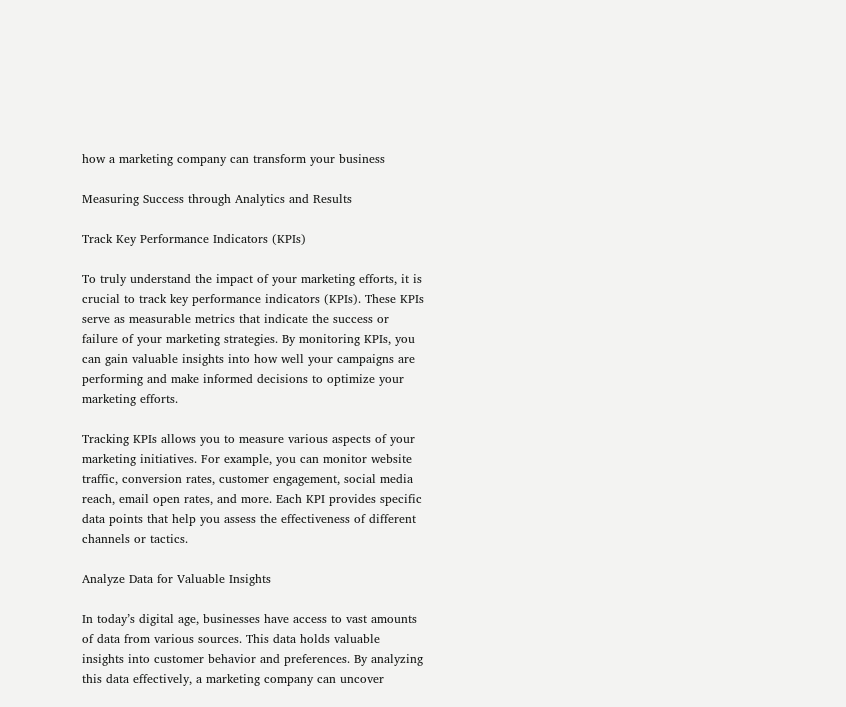how a marketing company can transform your business

Measuring Success through Analytics and Results

Track Key Performance Indicators (KPIs)

To truly understand the impact of your marketing efforts, it is crucial to track key performance indicators (KPIs). These KPIs serve as measurable metrics that indicate the success or failure of your marketing strategies. By monitoring KPIs, you can gain valuable insights into how well your campaigns are performing and make informed decisions to optimize your marketing efforts.

Tracking KPIs allows you to measure various aspects of your marketing initiatives. For example, you can monitor website traffic, conversion rates, customer engagement, social media reach, email open rates, and more. Each KPI provides specific data points that help you assess the effectiveness of different channels or tactics.

Analyze Data for Valuable Insights

In today’s digital age, businesses have access to vast amounts of data from various sources. This data holds valuable insights into customer behavior and preferences. By analyzing this data effectively, a marketing company can uncover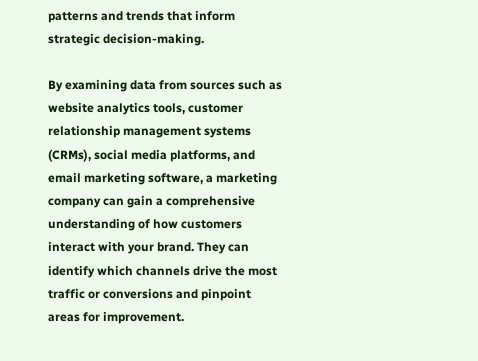patterns and trends that inform strategic decision-making.

By examining data from sources such as website analytics tools, customer relationship management systems (CRMs), social media platforms, and email marketing software, a marketing company can gain a comprehensive understanding of how customers interact with your brand. They can identify which channels drive the most traffic or conversions and pinpoint areas for improvement.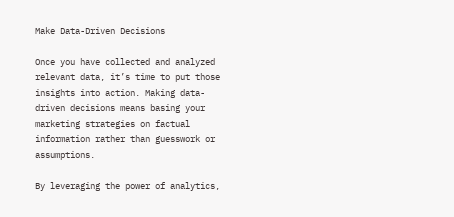Make Data-Driven Decisions

Once you have collected and analyzed relevant data, it’s time to put those insights into action. Making data-driven decisions means basing your marketing strategies on factual information rather than guesswork or assumptions.

By leveraging the power of analytics,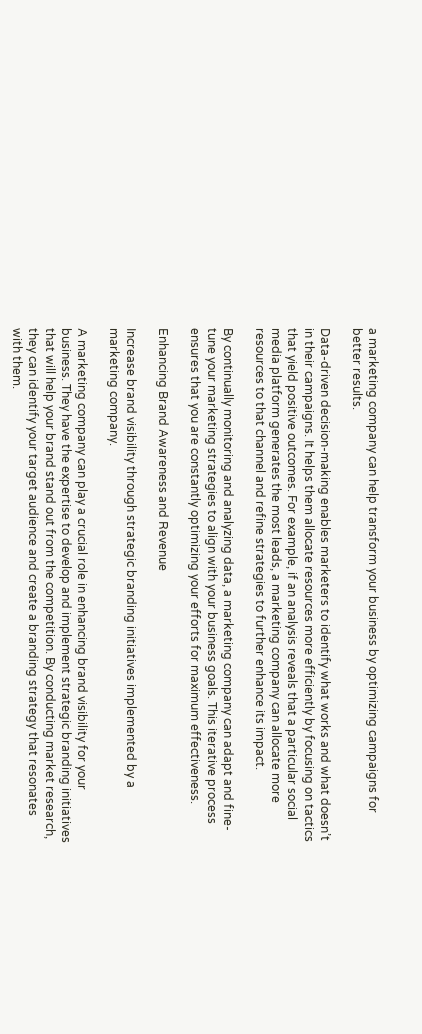a marketing company can help transform your business by optimizing campaigns for better results.

Data-driven decision-making enables marketers to identify what works and what doesn’t in their campaigns. It helps them allocate resources more efficiently by focusing on tactics that yield positive outcomes. For example, if an analysis reveals that a particular social media platform generates the most leads, a marketing company can allocate more resources to that channel and refine strategies to further enhance its impact.

By continually monitoring and analyzing data, a marketing company can adapt and fine-tune your marketing strategies to align with your business goals. This iterative process ensures that you are constantly optimizing your efforts for maximum effectiveness.

Enhancing Brand Awareness and Revenue

Increase brand visibility through strategic branding initiatives implemented by a marketing company.

A marketing company can play a crucial role in enhancing brand visibility for your business. They have the expertise to develop and implement strategic branding initiatives that will help your brand stand out from the competition. By conducting market research, they can identify your target audience and create a branding strategy that resonates with them.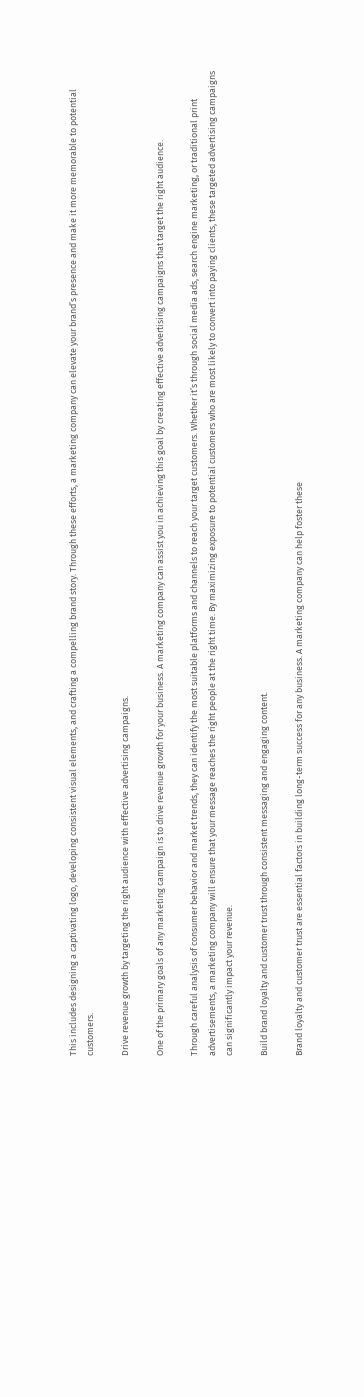This includes designing a captivating logo, developing consistent visual elements, and crafting a compelling brand story. Through these efforts, a marketing company can elevate your brand’s presence and make it more memorable to potential customers.

Drive revenue growth by targeting the right audience with effective advertising campaigns.

One of the primary goals of any marketing campaign is to drive revenue growth for your business. A marketing company can assist you in achieving this goal by creating effective advertising campaigns that target the right audience.

Through careful analysis of consumer behavior and market trends, they can identify the most suitable platforms and channels to reach your target customers. Whether it’s through social media ads, search engine marketing, or traditional print advertisements, a marketing company will ensure that your message reaches the right people at the right time. By maximizing exposure to potential customers who are most likely to convert into paying clients, these targeted advertising campaigns can significantly impact your revenue.

Build brand loyalty and customer trust through consistent messaging and engaging content.

Brand loyalty and customer trust are essential factors in building long-term success for any business. A marketing company can help foster these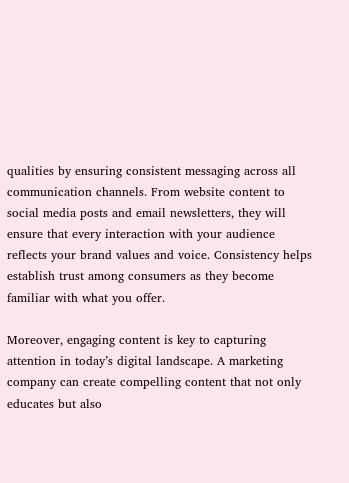qualities by ensuring consistent messaging across all communication channels. From website content to social media posts and email newsletters, they will ensure that every interaction with your audience reflects your brand values and voice. Consistency helps establish trust among consumers as they become familiar with what you offer.

Moreover, engaging content is key to capturing attention in today’s digital landscape. A marketing company can create compelling content that not only educates but also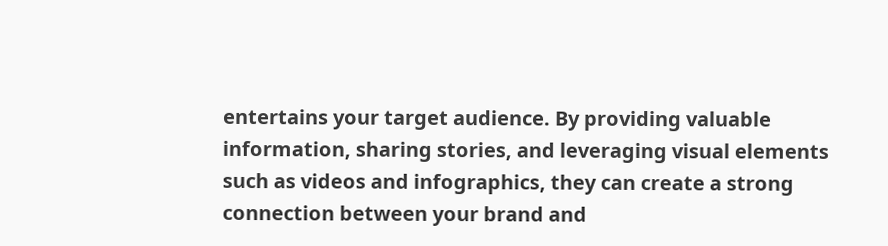entertains your target audience. By providing valuable information, sharing stories, and leveraging visual elements such as videos and infographics, they can create a strong connection between your brand and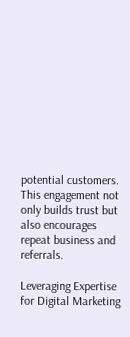potential customers. This engagement not only builds trust but also encourages repeat business and referrals.

Leveraging Expertise for Digital Marketing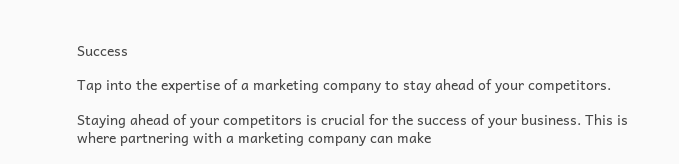Success

Tap into the expertise of a marketing company to stay ahead of your competitors.

Staying ahead of your competitors is crucial for the success of your business. This is where partnering with a marketing company can make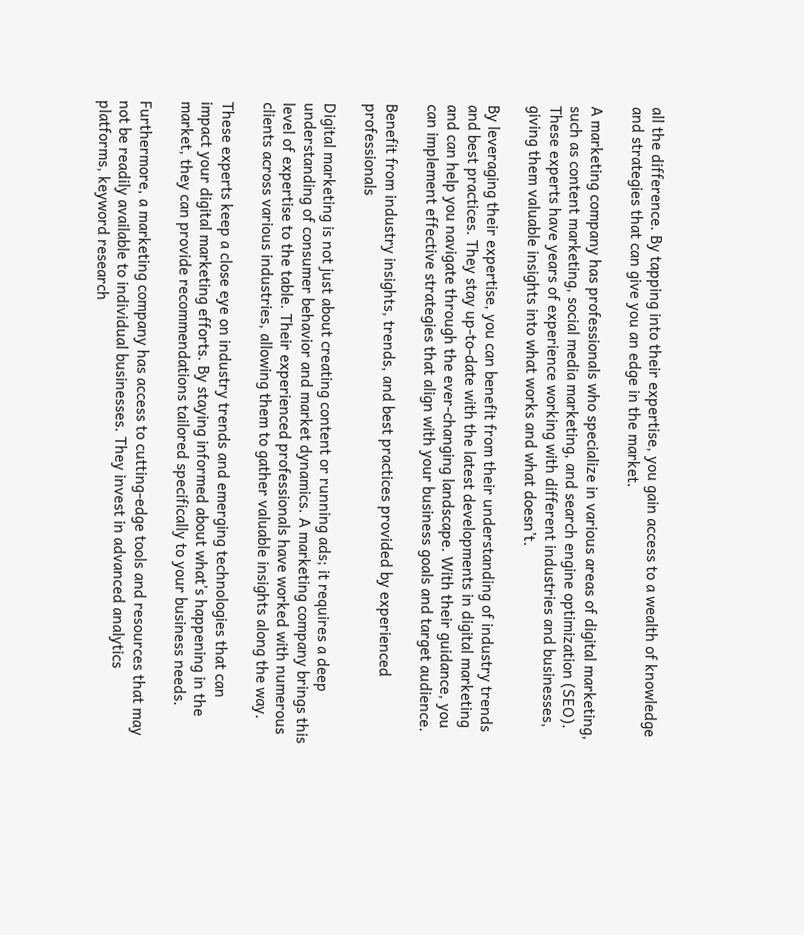all the difference. By tapping into their expertise, you gain access to a wealth of knowledge and strategies that can give you an edge in the market.

A marketing company has professionals who specialize in various areas of digital marketing, such as content marketing, social media marketing, and search engine optimization (SEO). These experts have years of experience working with different industries and businesses, giving them valuable insights into what works and what doesn’t.

By leveraging their expertise, you can benefit from their understanding of industry trends and best practices. They stay up-to-date with the latest developments in digital marketing and can help you navigate through the ever-changing landscape. With their guidance, you can implement effective strategies that align with your business goals and target audience.

Benefit from industry insights, trends, and best practices provided by experienced professionals

Digital marketing is not just about creating content or running ads; it requires a deep understanding of consumer behavior and market dynamics. A marketing company brings this level of expertise to the table. Their experienced professionals have worked with numerous clients across various industries, allowing them to gather valuable insights along the way.

These experts keep a close eye on industry trends and emerging technologies that can impact your digital marketing efforts. By staying informed about what’s happening in the market, they can provide recommendations tailored specifically to your business needs.

Furthermore, a marketing company has access to cutting-edge tools and resources that may not be readily available to individual businesses. They invest in advanced analytics platforms, keyword research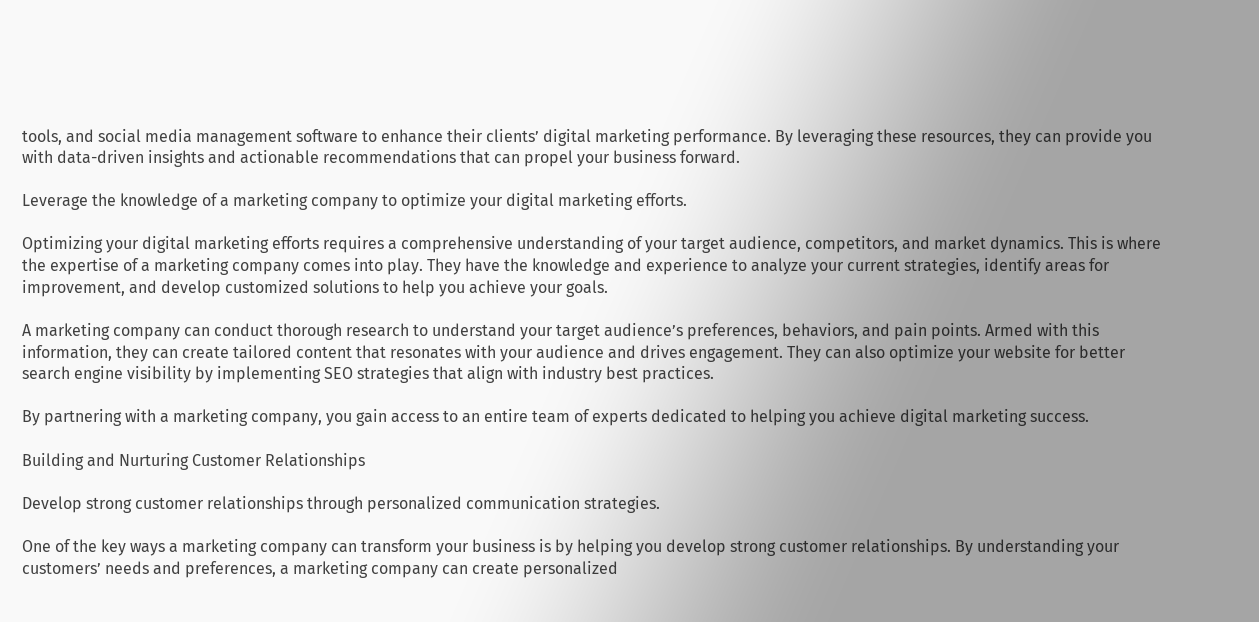tools, and social media management software to enhance their clients’ digital marketing performance. By leveraging these resources, they can provide you with data-driven insights and actionable recommendations that can propel your business forward.

Leverage the knowledge of a marketing company to optimize your digital marketing efforts.

Optimizing your digital marketing efforts requires a comprehensive understanding of your target audience, competitors, and market dynamics. This is where the expertise of a marketing company comes into play. They have the knowledge and experience to analyze your current strategies, identify areas for improvement, and develop customized solutions to help you achieve your goals.

A marketing company can conduct thorough research to understand your target audience’s preferences, behaviors, and pain points. Armed with this information, they can create tailored content that resonates with your audience and drives engagement. They can also optimize your website for better search engine visibility by implementing SEO strategies that align with industry best practices.

By partnering with a marketing company, you gain access to an entire team of experts dedicated to helping you achieve digital marketing success.

Building and Nurturing Customer Relationships

Develop strong customer relationships through personalized communication strategies.

One of the key ways a marketing company can transform your business is by helping you develop strong customer relationships. By understanding your customers’ needs and preferences, a marketing company can create personalized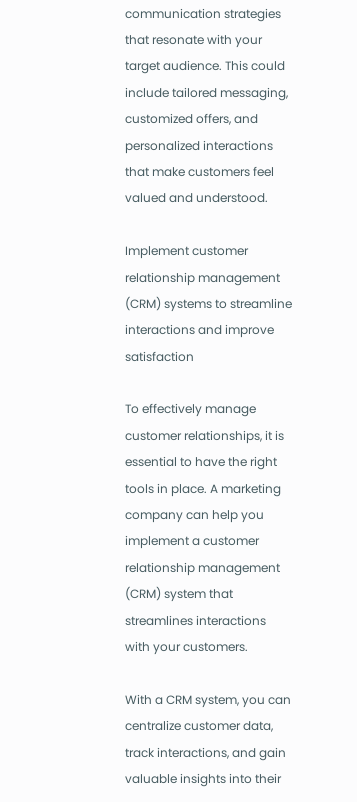communication strategies that resonate with your target audience. This could include tailored messaging, customized offers, and personalized interactions that make customers feel valued and understood.

Implement customer relationship management (CRM) systems to streamline interactions and improve satisfaction

To effectively manage customer relationships, it is essential to have the right tools in place. A marketing company can help you implement a customer relationship management (CRM) system that streamlines interactions with your customers.

With a CRM system, you can centralize customer data, track interactions, and gain valuable insights into their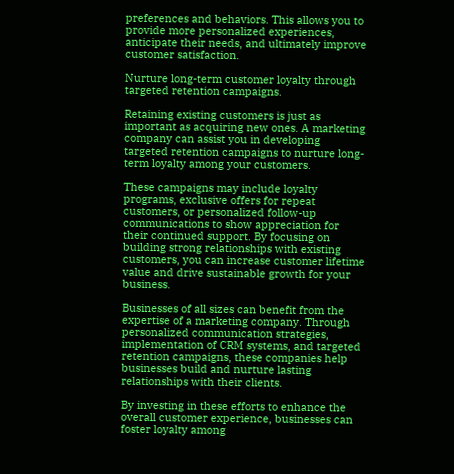preferences and behaviors. This allows you to provide more personalized experiences, anticipate their needs, and ultimately improve customer satisfaction.

Nurture long-term customer loyalty through targeted retention campaigns.

Retaining existing customers is just as important as acquiring new ones. A marketing company can assist you in developing targeted retention campaigns to nurture long-term loyalty among your customers.

These campaigns may include loyalty programs, exclusive offers for repeat customers, or personalized follow-up communications to show appreciation for their continued support. By focusing on building strong relationships with existing customers, you can increase customer lifetime value and drive sustainable growth for your business.

Businesses of all sizes can benefit from the expertise of a marketing company. Through personalized communication strategies, implementation of CRM systems, and targeted retention campaigns, these companies help businesses build and nurture lasting relationships with their clients.

By investing in these efforts to enhance the overall customer experience, businesses can foster loyalty among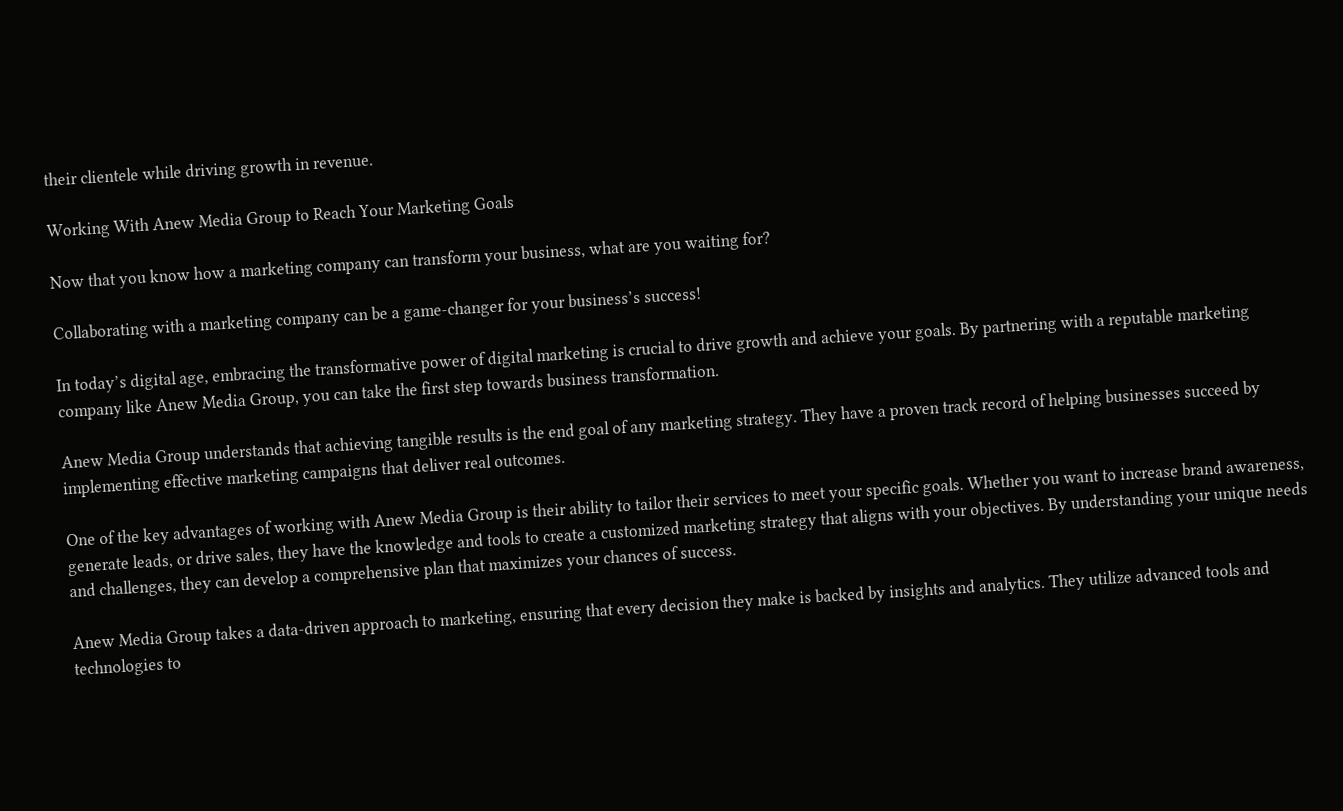their clientele while driving growth in revenue.

Working With Anew Media Group to Reach Your Marketing Goals

Now that you know how a marketing company can transform your business, what are you waiting for?

Collaborating with a marketing company can be a game-changer for your business’s success!

In today’s digital age, embracing the transformative power of digital marketing is crucial to drive growth and achieve your goals. By partnering with a reputable marketing company like Anew Media Group, you can take the first step towards business transformation.

Anew Media Group understands that achieving tangible results is the end goal of any marketing strategy. They have a proven track record of helping businesses succeed by implementing effective marketing campaigns that deliver real outcomes.

One of the key advantages of working with Anew Media Group is their ability to tailor their services to meet your specific goals. Whether you want to increase brand awareness, generate leads, or drive sales, they have the knowledge and tools to create a customized marketing strategy that aligns with your objectives. By understanding your unique needs and challenges, they can develop a comprehensive plan that maximizes your chances of success.

Anew Media Group takes a data-driven approach to marketing, ensuring that every decision they make is backed by insights and analytics. They utilize advanced tools and technologies to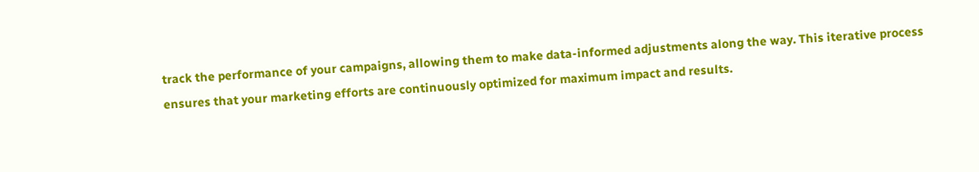track the performance of your campaigns, allowing them to make data-informed adjustments along the way. This iterative process ensures that your marketing efforts are continuously optimized for maximum impact and results.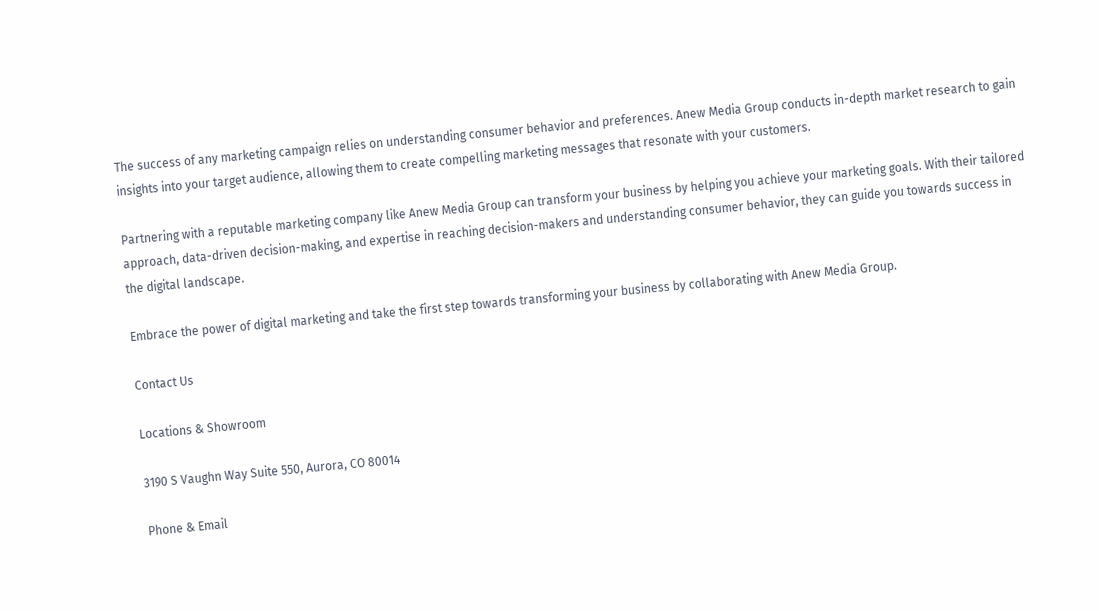The success of any marketing campaign relies on understanding consumer behavior and preferences. Anew Media Group conducts in-depth market research to gain insights into your target audience, allowing them to create compelling marketing messages that resonate with your customers.

Partnering with a reputable marketing company like Anew Media Group can transform your business by helping you achieve your marketing goals. With their tailored approach, data-driven decision-making, and expertise in reaching decision-makers and understanding consumer behavior, they can guide you towards success in the digital landscape.

Embrace the power of digital marketing and take the first step towards transforming your business by collaborating with Anew Media Group.

Contact Us

Locations & Showroom

3190 S Vaughn Way Suite 550, Aurora, CO 80014

Phone & Email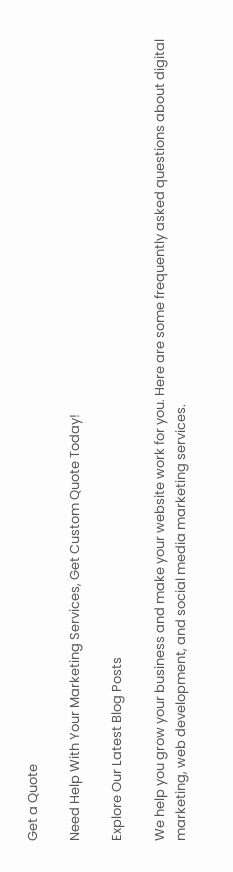Get a Quote

Need Help With Your Marketing Services, Get Custom Quote Today!

Explore Our Latest Blog Posts

We help you grow your business and make your website work for you. Here are some frequently asked questions about digital marketing, web development, and social media marketing services.